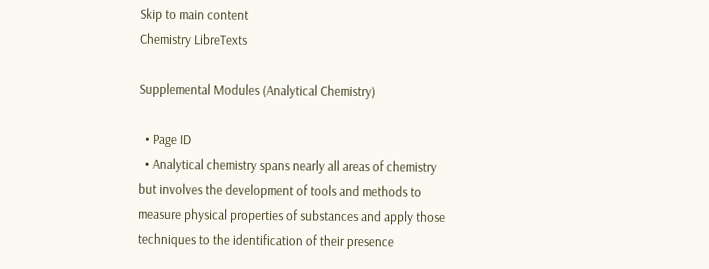Skip to main content
Chemistry LibreTexts

Supplemental Modules (Analytical Chemistry)

  • Page ID
  • Analytical chemistry spans nearly all areas of chemistry but involves the development of tools and methods to measure physical properties of substances and apply those techniques to the identification of their presence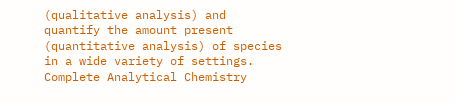(qualitative analysis) and quantify the amount present (quantitative analysis) of species in a wide variety of settings. Complete Analytical Chemistry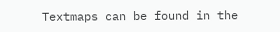Textmaps can be found in the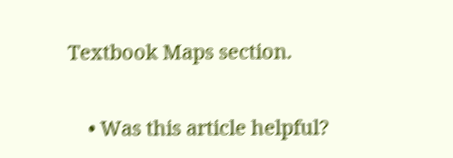Textbook Maps section.

    • Was this article helpful?